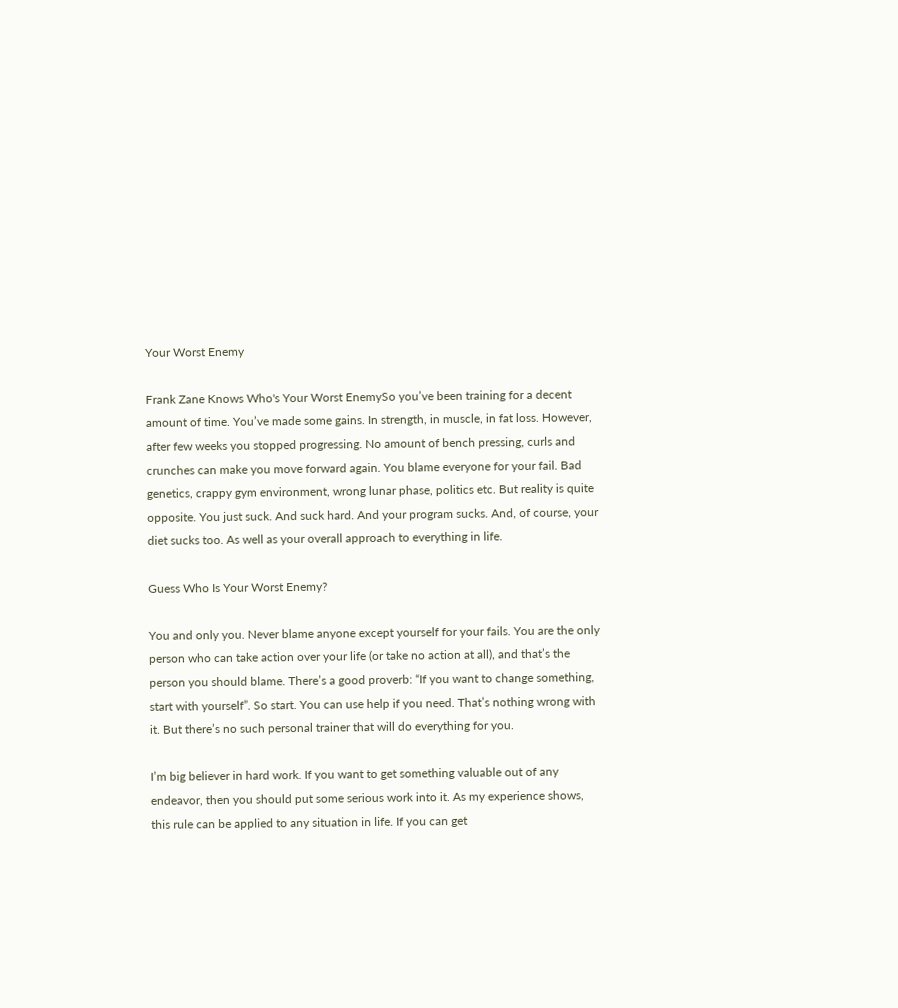Your Worst Enemy

Frank Zane Knows Who's Your Worst EnemySo you’ve been training for a decent amount of time. You’ve made some gains. In strength, in muscle, in fat loss. However, after few weeks you stopped progressing. No amount of bench pressing, curls and crunches can make you move forward again. You blame everyone for your fail. Bad genetics, crappy gym environment, wrong lunar phase, politics etc. But reality is quite opposite. You just suck. And suck hard. And your program sucks. And, of course, your diet sucks too. As well as your overall approach to everything in life.

Guess Who Is Your Worst Enemy?

You and only you. Never blame anyone except yourself for your fails. You are the only person who can take action over your life (or take no action at all), and that’s the person you should blame. There’s a good proverb: “If you want to change something, start with yourself”. So start. You can use help if you need. That’s nothing wrong with it. But there’s no such personal trainer that will do everything for you.

I’m big believer in hard work. If you want to get something valuable out of any endeavor, then you should put some serious work into it. As my experience shows, this rule can be applied to any situation in life. If you can get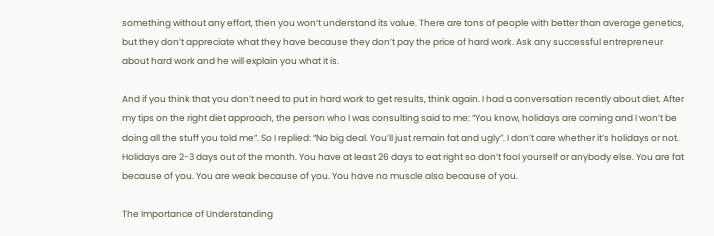something without any effort, then you won’t understand its value. There are tons of people with better than average genetics, but they don’t appreciate what they have because they don’t pay the price of hard work. Ask any successful entrepreneur about hard work and he will explain you what it is.

And if you think that you don’t need to put in hard work to get results, think again. I had a conversation recently about diet. After my tips on the right diet approach, the person who I was consulting said to me: “You know, holidays are coming and I won’t be doing all the stuff you told me”. So I replied: “No big deal. You’ll just remain fat and ugly”. I don’t care whether it’s holidays or not. Holidays are 2-3 days out of the month. You have at least 26 days to eat right so don’t fool yourself or anybody else. You are fat because of you. You are weak because of you. You have no muscle also because of you.

The Importance of Understanding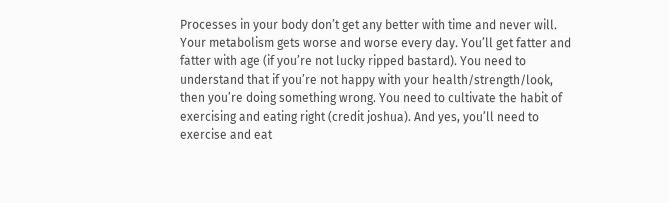Processes in your body don’t get any better with time and never will. Your metabolism gets worse and worse every day. You’ll get fatter and fatter with age (if you’re not lucky ripped bastard). You need to understand that if you’re not happy with your health/strength/look, then you’re doing something wrong. You need to cultivate the habit of exercising and eating right (credit joshua). And yes, you’ll need to exercise and eat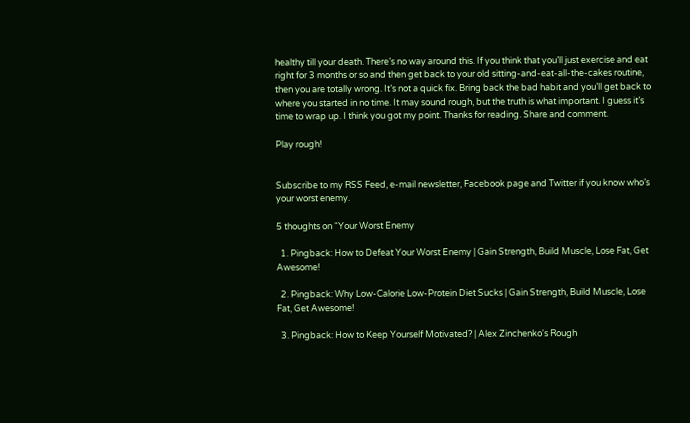healthy till your death. There’s no way around this. If you think that you’ll just exercise and eat right for 3 months or so and then get back to your old sitting-and-eat-all-the-cakes routine, then you are totally wrong. It’s not a quick fix. Bring back the bad habit and you’ll get back to where you started in no time. It may sound rough, but the truth is what important. I guess it’s time to wrap up. I think you got my point. Thanks for reading. Share and comment.

Play rough!


Subscribe to my RSS Feed, e-mail newsletter, Facebook page and Twitter if you know who’s your worst enemy.

5 thoughts on “Your Worst Enemy

  1. Pingback: How to Defeat Your Worst Enemy | Gain Strength, Build Muscle, Lose Fat, Get Awesome!

  2. Pingback: Why Low-Calorie Low-Protein Diet Sucks | Gain Strength, Build Muscle, Lose Fat, Get Awesome!

  3. Pingback: How to Keep Yourself Motivated? | Alex Zinchenko's Rough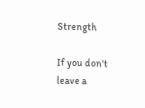Strength

If you don't leave a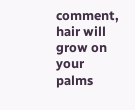comment, hair will grow on your palms